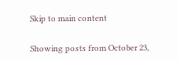Skip to main content


Showing posts from October 23,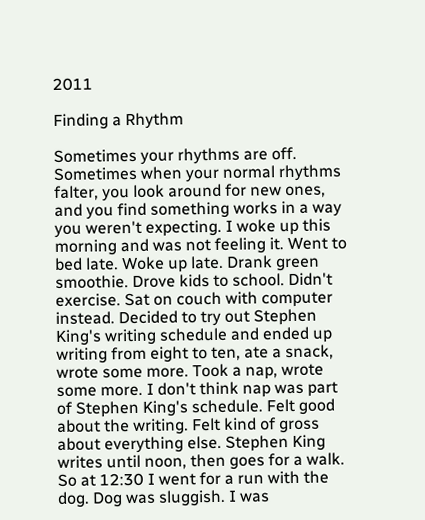2011

Finding a Rhythm

Sometimes your rhythms are off. Sometimes when your normal rhythms falter, you look around for new ones, and you find something works in a way you weren't expecting. I woke up this morning and was not feeling it. Went to bed late. Woke up late. Drank green smoothie. Drove kids to school. Didn't exercise. Sat on couch with computer instead. Decided to try out Stephen King's writing schedule and ended up writing from eight to ten, ate a snack, wrote some more. Took a nap, wrote some more. I don't think nap was part of Stephen King's schedule. Felt good about the writing. Felt kind of gross about everything else. Stephen King writes until noon, then goes for a walk. So at 12:30 I went for a run with the dog. Dog was sluggish. I was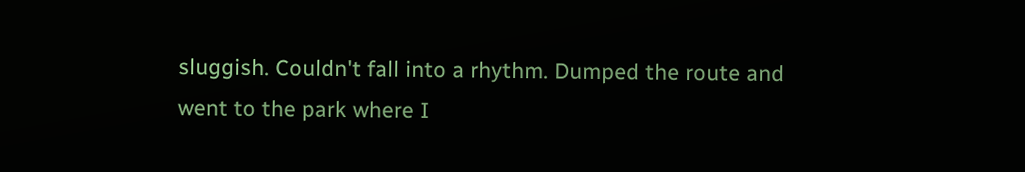sluggish. Couldn't fall into a rhythm. Dumped the route and went to the park where I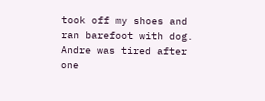took off my shoes and ran barefoot with dog. Andre was tired after one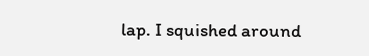lap. I squished around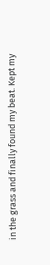in the grass and finally found my beat. Kept my